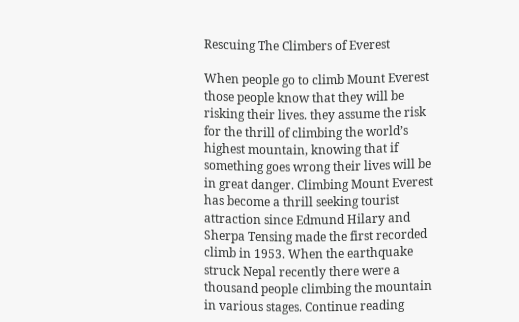Rescuing The Climbers of Everest

When people go to climb Mount Everest those people know that they will be risking their lives. they assume the risk for the thrill of climbing the world’s highest mountain, knowing that if something goes wrong their lives will be in great danger. Climbing Mount Everest has become a thrill seeking tourist attraction since Edmund Hilary and Sherpa Tensing made the first recorded climb in 1953. When the earthquake struck Nepal recently there were a thousand people climbing the mountain in various stages. Continue reading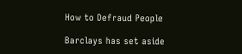How to Defraud People

Barclays has set aside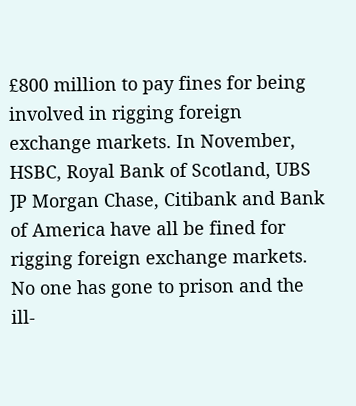£800 million to pay fines for being involved in rigging foreign exchange markets. In November, HSBC, Royal Bank of Scotland, UBS JP Morgan Chase, Citibank and Bank of America have all be fined for rigging foreign exchange markets. No one has gone to prison and the ill-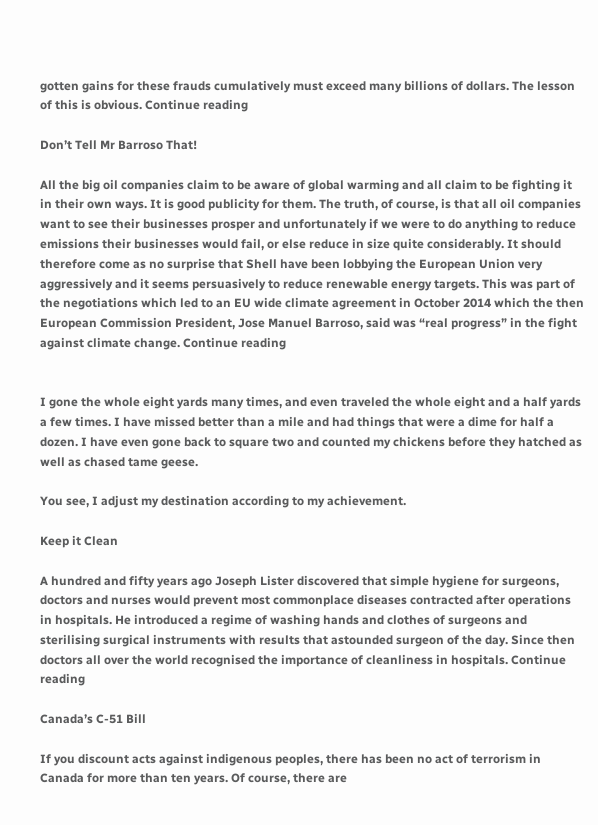gotten gains for these frauds cumulatively must exceed many billions of dollars. The lesson of this is obvious. Continue reading

Don’t Tell Mr Barroso That!

All the big oil companies claim to be aware of global warming and all claim to be fighting it in their own ways. It is good publicity for them. The truth, of course, is that all oil companies want to see their businesses prosper and unfortunately if we were to do anything to reduce emissions their businesses would fail, or else reduce in size quite considerably. It should therefore come as no surprise that Shell have been lobbying the European Union very aggressively and it seems persuasively to reduce renewable energy targets. This was part of the negotiations which led to an EU wide climate agreement in October 2014 which the then European Commission President, Jose Manuel Barroso, said was “real progress” in the fight against climate change. Continue reading


I gone the whole eight yards many times, and even traveled the whole eight and a half yards a few times. I have missed better than a mile and had things that were a dime for half a dozen. I have even gone back to square two and counted my chickens before they hatched as well as chased tame geese.

You see, I adjust my destination according to my achievement.

Keep it Clean

A hundred and fifty years ago Joseph Lister discovered that simple hygiene for surgeons, doctors and nurses would prevent most commonplace diseases contracted after operations in hospitals. He introduced a regime of washing hands and clothes of surgeons and sterilising surgical instruments with results that astounded surgeon of the day. Since then doctors all over the world recognised the importance of cleanliness in hospitals. Continue reading

Canada’s C-51 Bill

If you discount acts against indigenous peoples, there has been no act of terrorism in Canada for more than ten years. Of course, there are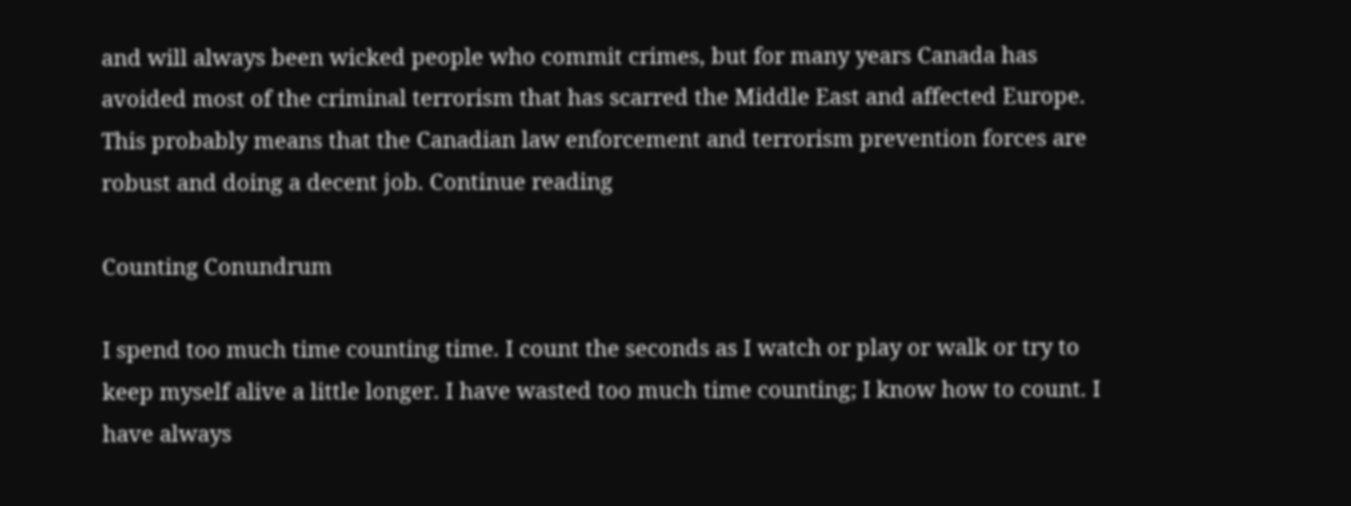and will always been wicked people who commit crimes, but for many years Canada has avoided most of the criminal terrorism that has scarred the Middle East and affected Europe. This probably means that the Canadian law enforcement and terrorism prevention forces are robust and doing a decent job. Continue reading

Counting Conundrum

I spend too much time counting time. I count the seconds as I watch or play or walk or try to keep myself alive a little longer. I have wasted too much time counting; I know how to count. I have always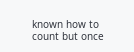known how to count but once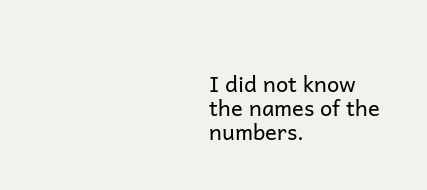I did not know the names of the numbers.